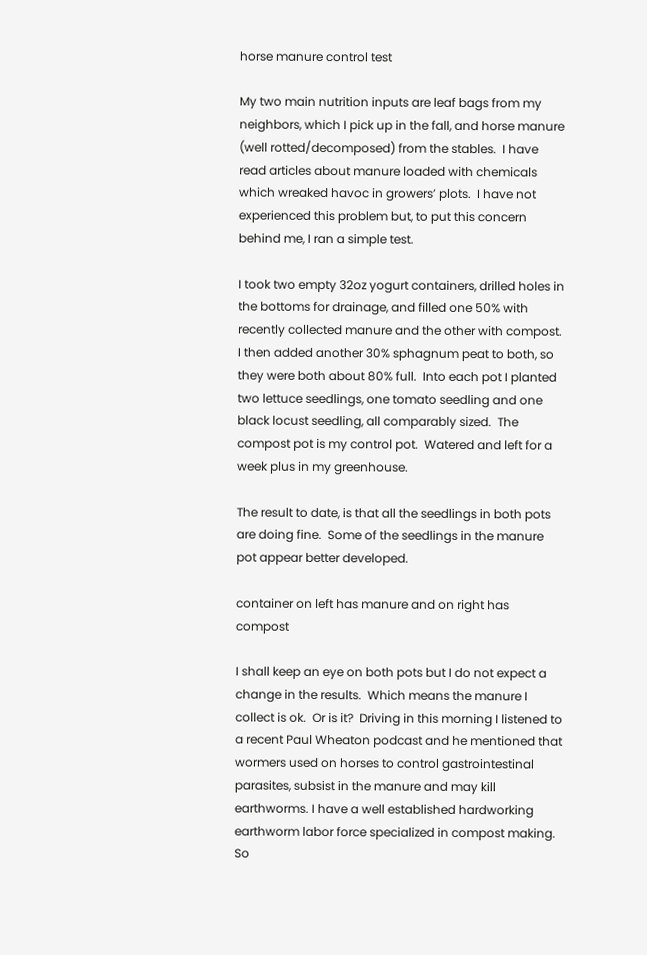horse manure control test

My two main nutrition inputs are leaf bags from my neighbors, which I pick up in the fall, and horse manure (well rotted/decomposed) from the stables.  I have read articles about manure loaded with chemicals which wreaked havoc in growers’ plots.  I have not experienced this problem but, to put this concern behind me, I ran a simple test.

I took two empty 32oz yogurt containers, drilled holes in the bottoms for drainage, and filled one 50% with recently collected manure and the other with compost.  I then added another 30% sphagnum peat to both, so they were both about 80% full.  Into each pot I planted two lettuce seedlings, one tomato seedling and one black locust seedling, all comparably sized.  The compost pot is my control pot.  Watered and left for a week plus in my greenhouse.

The result to date, is that all the seedlings in both pots are doing fine.  Some of the seedlings in the manure pot appear better developed.

container on left has manure and on right has compost

I shall keep an eye on both pots but I do not expect a change in the results.  Which means the manure I collect is ok.  Or is it?  Driving in this morning I listened to a recent Paul Wheaton podcast and he mentioned that wormers used on horses to control gastrointestinal parasites, subsist in the manure and may kill earthworms. I have a well established hardworking earthworm labor force specialized in compost making. So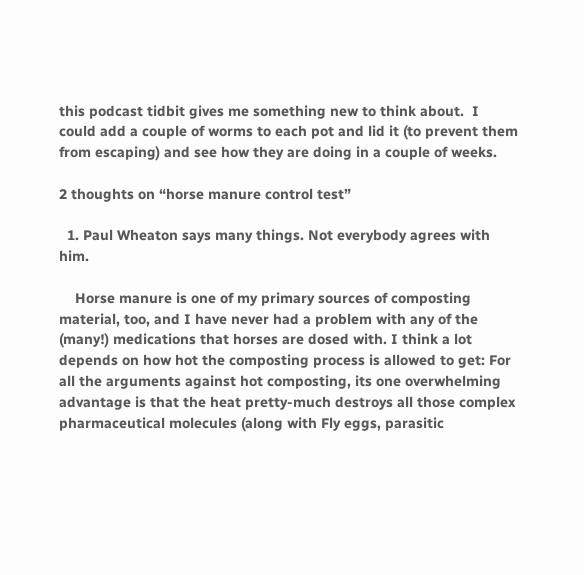this podcast tidbit gives me something new to think about.  I could add a couple of worms to each pot and lid it (to prevent them from escaping) and see how they are doing in a couple of weeks.

2 thoughts on “horse manure control test”

  1. Paul Wheaton says many things. Not everybody agrees with him.

    Horse manure is one of my primary sources of composting material, too, and I have never had a problem with any of the (many!) medications that horses are dosed with. I think a lot depends on how hot the composting process is allowed to get: For all the arguments against hot composting, its one overwhelming advantage is that the heat pretty-much destroys all those complex pharmaceutical molecules (along with Fly eggs, parasitic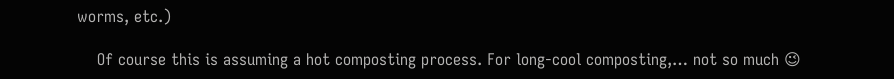worms, etc.)

    Of course this is assuming a hot composting process. For long-cool composting,… not so much 😉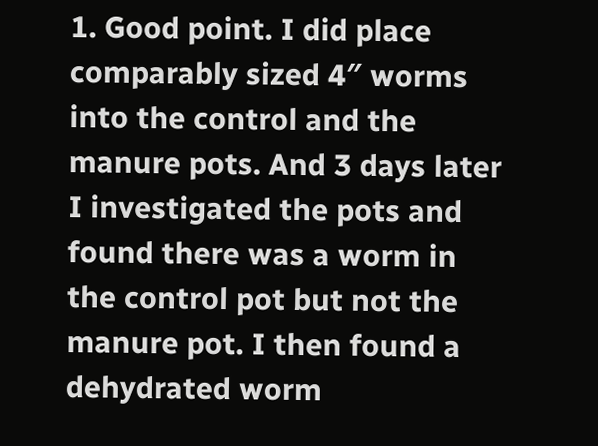1. Good point. I did place comparably sized 4″ worms into the control and the manure pots. And 3 days later I investigated the pots and found there was a worm in the control pot but not the manure pot. I then found a dehydrated worm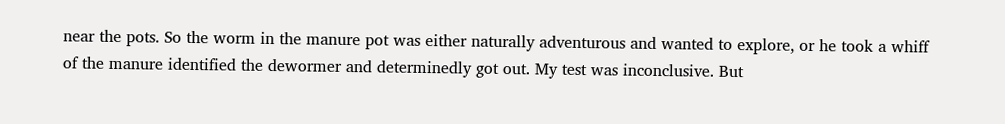near the pots. So the worm in the manure pot was either naturally adventurous and wanted to explore, or he took a whiff of the manure identified the dewormer and determinedly got out. My test was inconclusive. But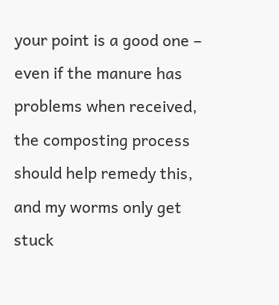your point is a good one – even if the manure has problems when received, the composting process should help remedy this, and my worms only get stuck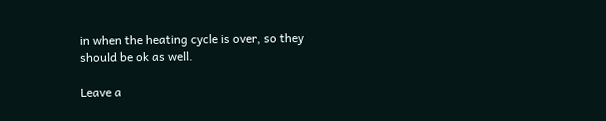in when the heating cycle is over, so they should be ok as well.

Leave a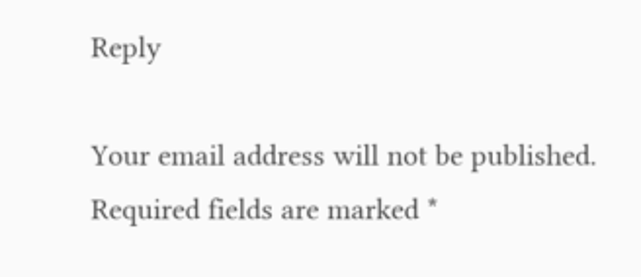Reply

Your email address will not be published. Required fields are marked *